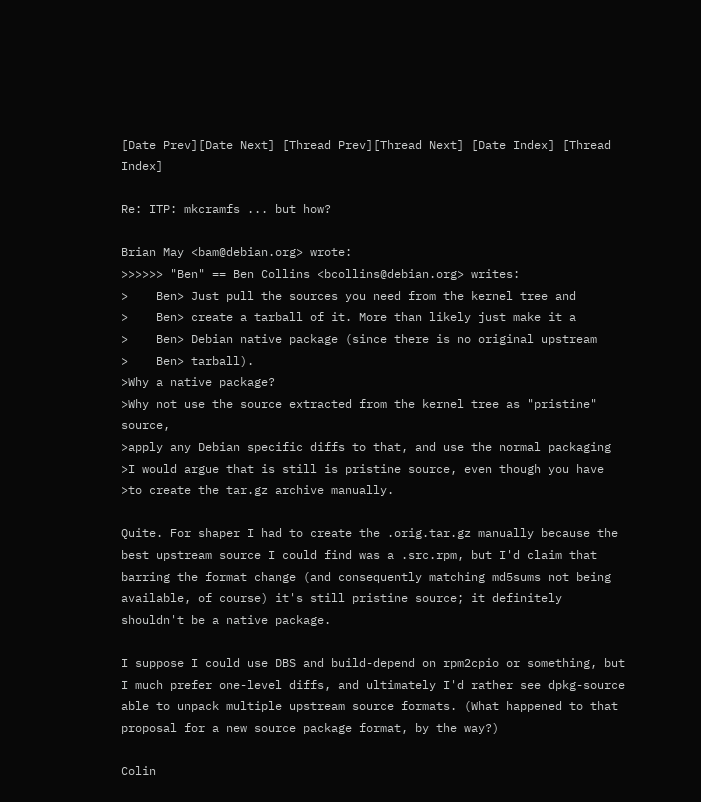[Date Prev][Date Next] [Thread Prev][Thread Next] [Date Index] [Thread Index]

Re: ITP: mkcramfs ... but how?

Brian May <bam@debian.org> wrote:
>>>>>> "Ben" == Ben Collins <bcollins@debian.org> writes:
>    Ben> Just pull the sources you need from the kernel tree and
>    Ben> create a tarball of it. More than likely just make it a
>    Ben> Debian native package (since there is no original upstream
>    Ben> tarball).
>Why a native package?
>Why not use the source extracted from the kernel tree as "pristine" source,
>apply any Debian specific diffs to that, and use the normal packaging
>I would argue that is still is pristine source, even though you have
>to create the tar.gz archive manually.

Quite. For shaper I had to create the .orig.tar.gz manually because the
best upstream source I could find was a .src.rpm, but I'd claim that
barring the format change (and consequently matching md5sums not being
available, of course) it's still pristine source; it definitely
shouldn't be a native package.

I suppose I could use DBS and build-depend on rpm2cpio or something, but
I much prefer one-level diffs, and ultimately I'd rather see dpkg-source
able to unpack multiple upstream source formats. (What happened to that
proposal for a new source package format, by the way?)

Colin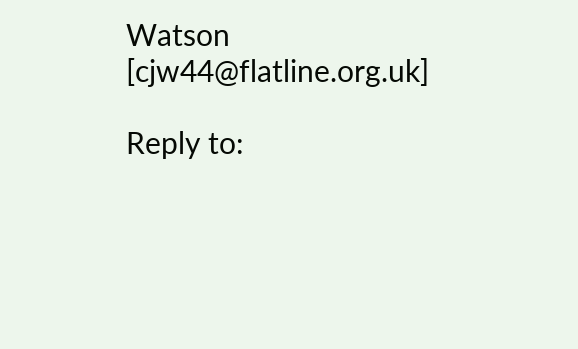Watson                                     [cjw44@flatline.org.uk]

Reply to: